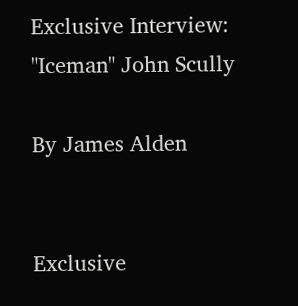Exclusive Interview: "Iceman" John Scully

By James Alden


Exclusive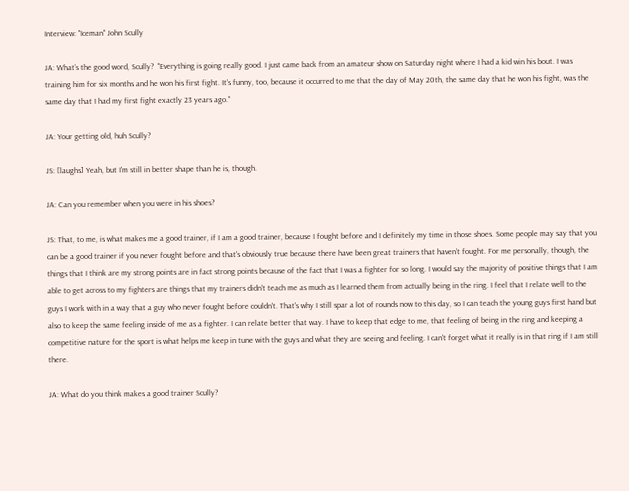Interview: "Iceman" John Scully

JA: What’s the good word, Scully?  "Everything is going really good. I just came back from an amateur show on Saturday night where I had a kid win his bout. I was training him for six months and he won his first fight. It's funny, too, because it occurred to me that the day of May 20th, the same day that he won his fight, was the same day that I had my first fight exactly 23 years ago."

JA: Your getting old, huh Scully?

JS: [laughs] Yeah, but I'm still in better shape than he is, though.

JA: Can you remember when you were in his shoes?

JS: That, to me, is what makes me a good trainer, if I am a good trainer, because I fought before and I definitely my time in those shoes. Some people may say that you can be a good trainer if you never fought before and that's obviously true because there have been great trainers that haven’t fought. For me personally, though, the things that I think are my strong points are in fact strong points because of the fact that I was a fighter for so long. I would say the majority of positive things that I am able to get across to my fighters are things that my trainers didn't teach me as much as I learned them from actually being in the ring. I feel that I relate well to the guys I work with in a way that a guy who never fought before couldn't. That's why I still spar a lot of rounds now to this day, so I can teach the young guys first hand but also to keep the same feeling inside of me as a fighter. I can relate better that way. I have to keep that edge to me, that feeling of being in the ring and keeping a competitive nature for the sport is what helps me keep in tune with the guys and what they are seeing and feeling. I can't forget what it really is in that ring if I am still there.

JA: What do you think makes a good trainer Scully?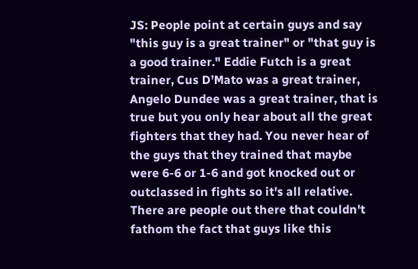JS: People point at certain guys and say "this guy is a great trainer" or "that guy is a good trainer." Eddie Futch is a great trainer, Cus D’Mato was a great trainer, Angelo Dundee was a great trainer, that is true but you only hear about all the great fighters that they had. You never hear of the guys that they trained that maybe were 6-6 or 1-6 and got knocked out or outclassed in fights so it's all relative. There are people out there that couldn't fathom the fact that guys like this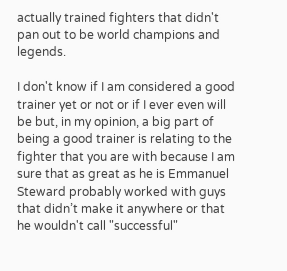actually trained fighters that didn't pan out to be world champions and legends.

I don't know if I am considered a good trainer yet or not or if I ever even will be but, in my opinion, a big part of being a good trainer is relating to the fighter that you are with because I am sure that as great as he is Emmanuel Steward probably worked with guys that didn’t make it anywhere or that he wouldn't call "successful"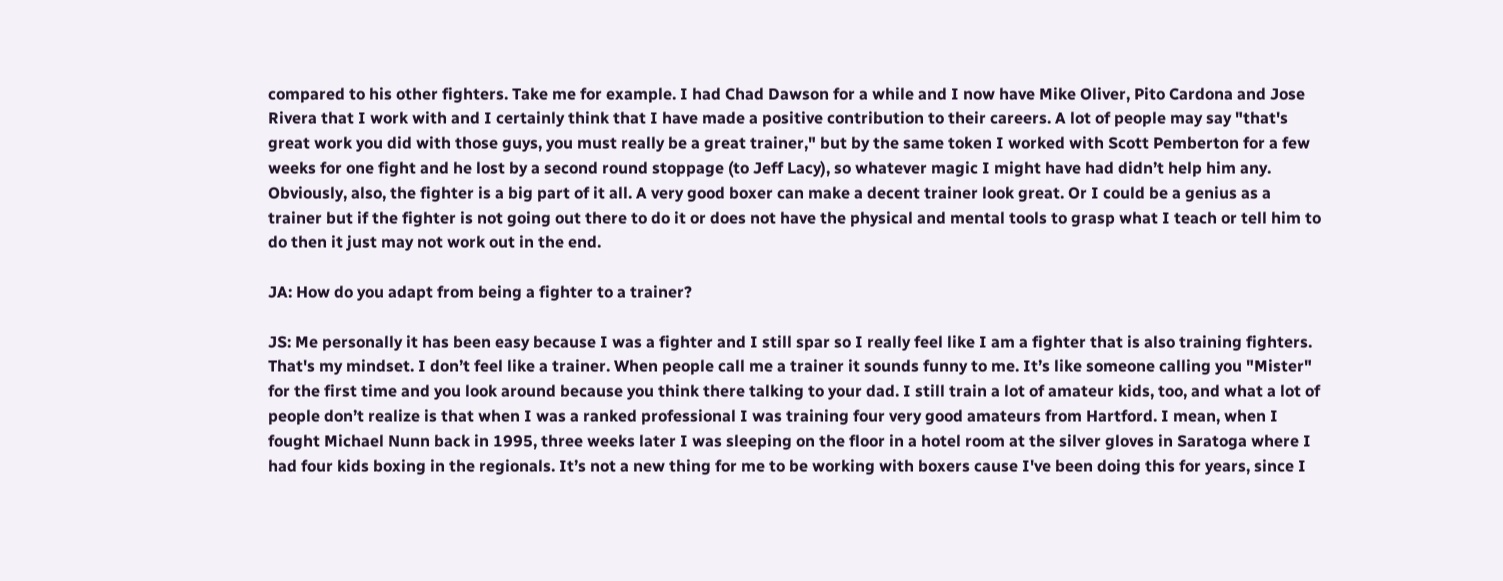compared to his other fighters. Take me for example. I had Chad Dawson for a while and I now have Mike Oliver, Pito Cardona and Jose Rivera that I work with and I certainly think that I have made a positive contribution to their careers. A lot of people may say "that's great work you did with those guys, you must really be a great trainer," but by the same token I worked with Scott Pemberton for a few weeks for one fight and he lost by a second round stoppage (to Jeff Lacy), so whatever magic I might have had didn’t help him any. Obviously, also, the fighter is a big part of it all. A very good boxer can make a decent trainer look great. Or I could be a genius as a trainer but if the fighter is not going out there to do it or does not have the physical and mental tools to grasp what I teach or tell him to do then it just may not work out in the end.

JA: How do you adapt from being a fighter to a trainer?

JS: Me personally it has been easy because I was a fighter and I still spar so I really feel like I am a fighter that is also training fighters. That's my mindset. I don’t feel like a trainer. When people call me a trainer it sounds funny to me. It’s like someone calling you "Mister" for the first time and you look around because you think there talking to your dad. I still train a lot of amateur kids, too, and what a lot of people don’t realize is that when I was a ranked professional I was training four very good amateurs from Hartford. I mean, when I fought Michael Nunn back in 1995, three weeks later I was sleeping on the floor in a hotel room at the silver gloves in Saratoga where I had four kids boxing in the regionals. It’s not a new thing for me to be working with boxers cause I've been doing this for years, since I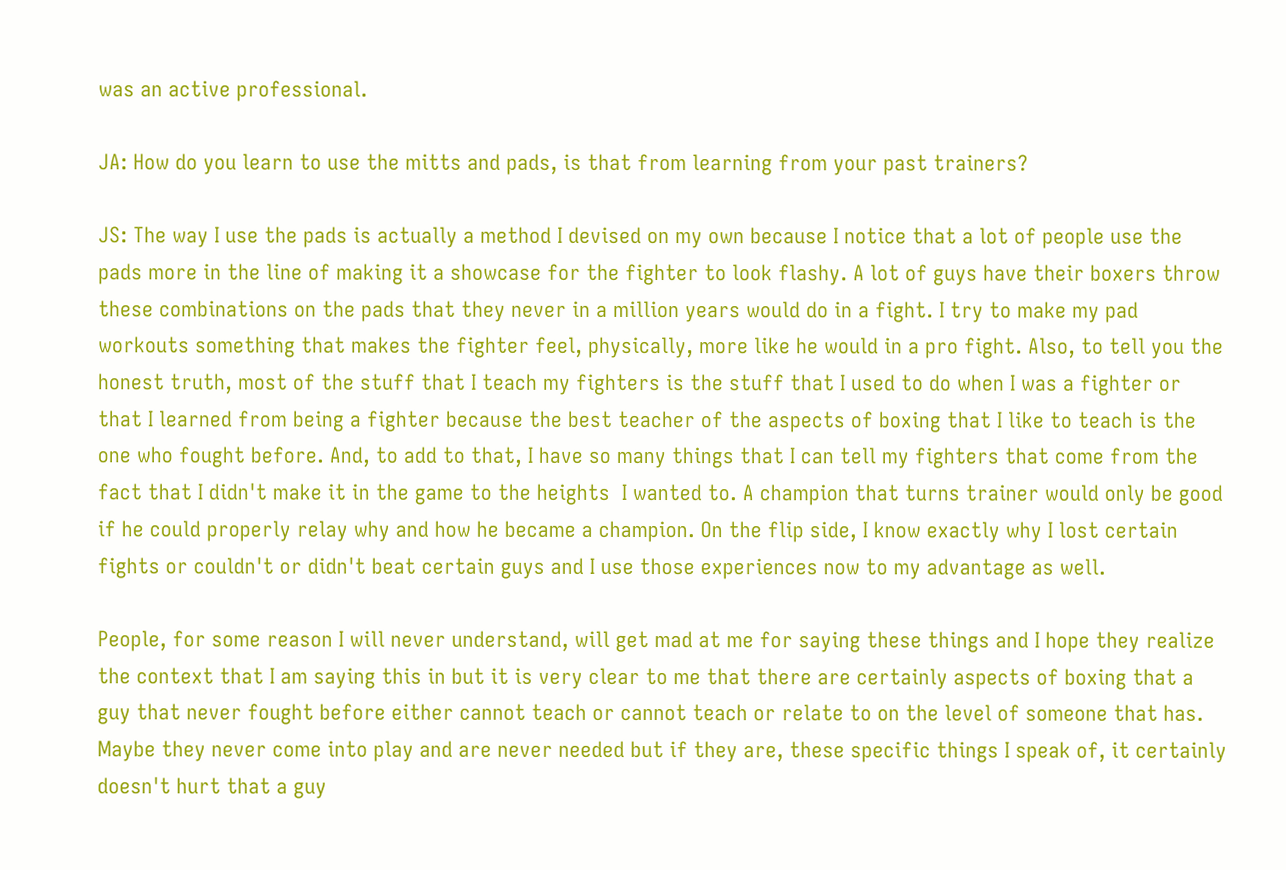was an active professional.

JA: How do you learn to use the mitts and pads, is that from learning from your past trainers?

JS: The way I use the pads is actually a method I devised on my own because I notice that a lot of people use the pads more in the line of making it a showcase for the fighter to look flashy. A lot of guys have their boxers throw these combinations on the pads that they never in a million years would do in a fight. I try to make my pad workouts something that makes the fighter feel, physically, more like he would in a pro fight. Also, to tell you the honest truth, most of the stuff that I teach my fighters is the stuff that I used to do when I was a fighter or that I learned from being a fighter because the best teacher of the aspects of boxing that I like to teach is the one who fought before. And, to add to that, I have so many things that I can tell my fighters that come from the fact that I didn't make it in the game to the heights  I wanted to. A champion that turns trainer would only be good if he could properly relay why and how he became a champion. On the flip side, I know exactly why I lost certain fights or couldn't or didn't beat certain guys and I use those experiences now to my advantage as well.

People, for some reason I will never understand, will get mad at me for saying these things and I hope they realize the context that I am saying this in but it is very clear to me that there are certainly aspects of boxing that a guy that never fought before either cannot teach or cannot teach or relate to on the level of someone that has. Maybe they never come into play and are never needed but if they are, these specific things I speak of, it certainly doesn't hurt that a guy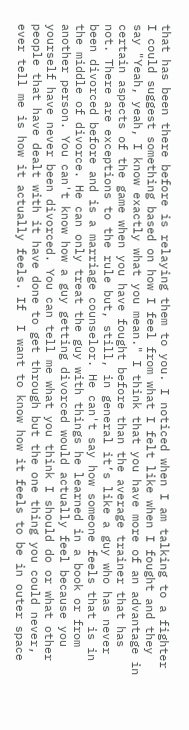that has been there before is relaying them to you. I noticed when I am talking to a fighter I could suggest something based on how I feel from what I felt like when I fought and they say "Yeah, yeah, I know exactly what you mean." I think that you have more of an advantage in certain aspects of the game when you have fought before than the average trainer that has not. There are exceptions to the rule but, still, in general it’s like a guy who has never been divorced before and is a marriage counselor. He can't say how someone feels that is in the middle of divorce. He can only treat the guy with things he learned in a book or from another person. You can't know how a guy getting divorced would actually feel because you yourself have never been divorced. You can tell me what you think I should do or what other people that have dealt with it have done to get through but the one thing you could never, ever tell me is how it actually feels. If  I want to know how it feels to be in outer space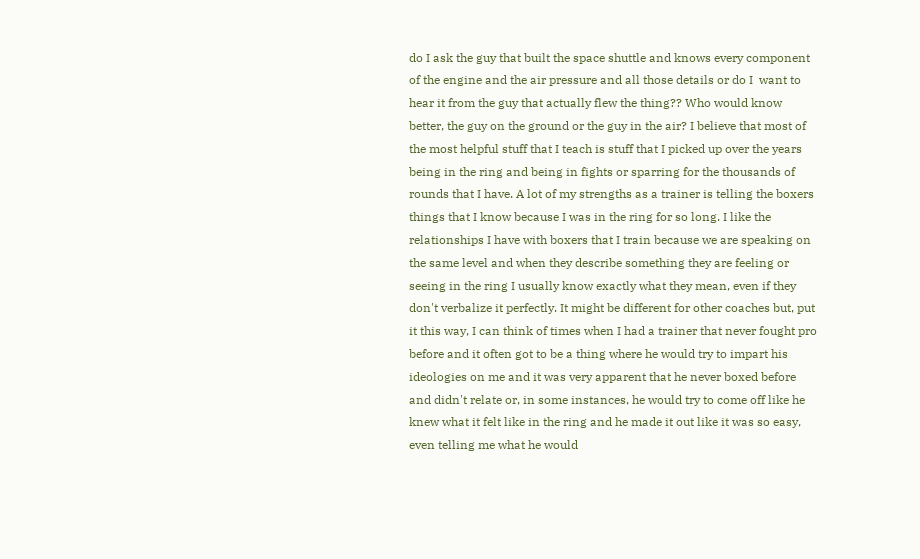do I ask the guy that built the space shuttle and knows every component of the engine and the air pressure and all those details or do I  want to hear it from the guy that actually flew the thing?? Who would know better, the guy on the ground or the guy in the air? I believe that most of the most helpful stuff that I teach is stuff that I picked up over the years being in the ring and being in fights or sparring for the thousands of rounds that I have. A lot of my strengths as a trainer is telling the boxers things that I know because I was in the ring for so long. I like the relationships I have with boxers that I train because we are speaking on the same level and when they describe something they are feeling or seeing in the ring I usually know exactly what they mean, even if they don't verbalize it perfectly. It might be different for other coaches but, put it this way, I can think of times when I had a trainer that never fought pro before and it often got to be a thing where he would try to impart his ideologies on me and it was very apparent that he never boxed before and didn't relate or, in some instances, he would try to come off like he knew what it felt like in the ring and he made it out like it was so easy, even telling me what he would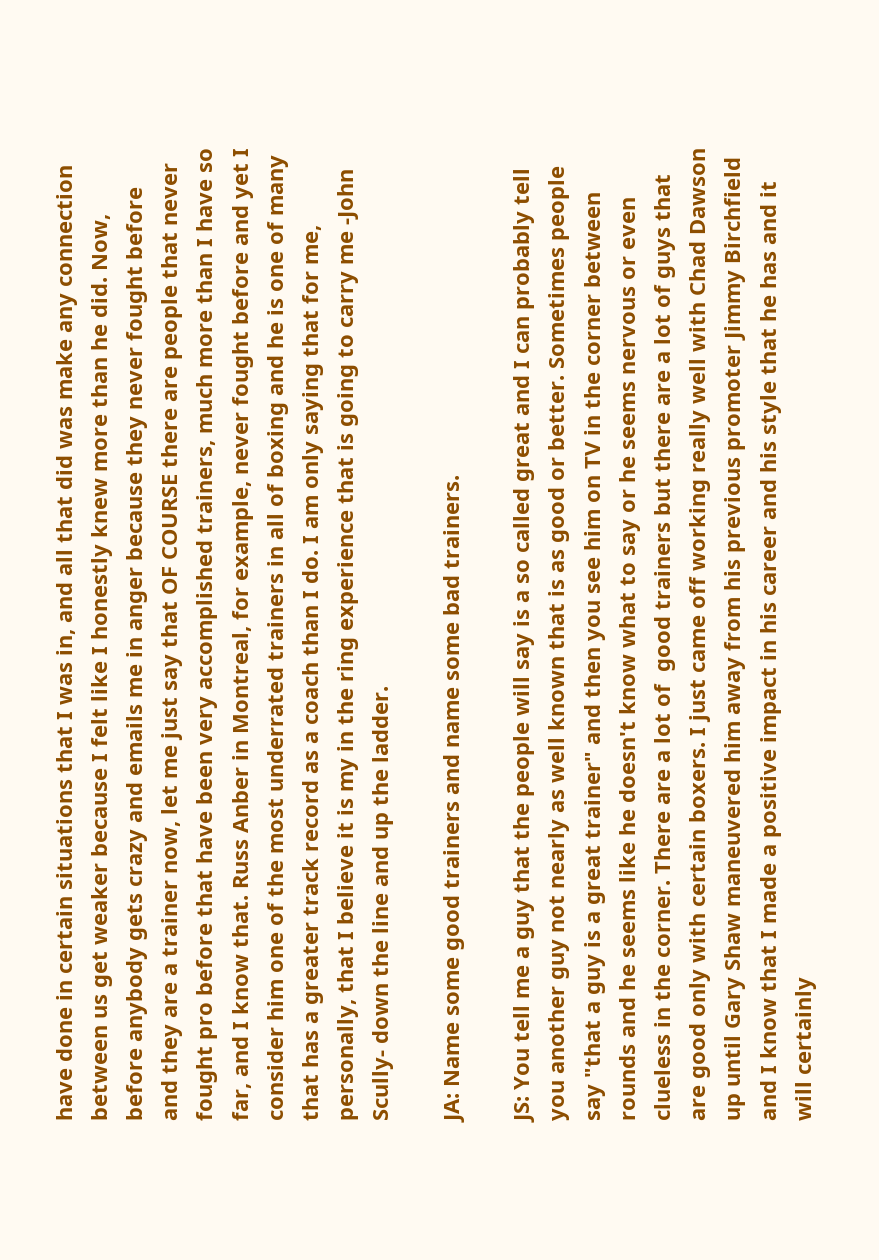have done in certain situations that I was in, and all that did was make any connection between us get weaker because I felt like I honestly knew more than he did. Now, before anybody gets crazy and emails me in anger because they never fought before and they are a trainer now, let me just say that OF COURSE there are people that never fought pro before that have been very accomplished trainers, much more than I have so far, and I know that. Russ Anber in Montreal, for example, never fought before and yet I consider him one of the most underrated trainers in all of boxing and he is one of many that has a greater track record as a coach than I do. I am only saying that for me, personally, that I believe it is my in the ring experience that is going to carry me -John Scully- down the line and up the ladder.

JA: Name some good trainers and name some bad trainers.

JS: You tell me a guy that the people will say is a so called great and I can probably tell you another guy not nearly as well known that is as good or better. Sometimes people say "that a guy is a great trainer" and then you see him on TV in the corner between rounds and he seems like he doesn't know what to say or he seems nervous or even clueless in the corner. There are a lot of  good trainers but there are a lot of guys that are good only with certain boxers. I just came off working really well with Chad Dawson up until Gary Shaw maneuvered him away from his previous promoter Jimmy Birchfield and I know that I made a positive impact in his career and his style that he has and it will certainly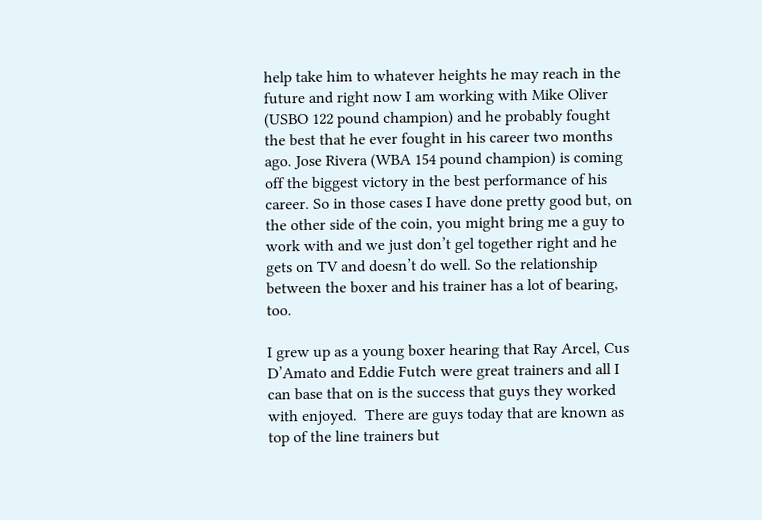help take him to whatever heights he may reach in the future and right now I am working with Mike Oliver (USBO 122 pound champion) and he probably fought the best that he ever fought in his career two months ago. Jose Rivera (WBA 154 pound champion) is coming off the biggest victory in the best performance of his career. So in those cases I have done pretty good but, on the other side of the coin, you might bring me a guy to work with and we just don’t gel together right and he gets on TV and doesn’t do well. So the relationship between the boxer and his trainer has a lot of bearing, too.

I grew up as a young boxer hearing that Ray Arcel, Cus D’Amato and Eddie Futch were great trainers and all I can base that on is the success that guys they worked with enjoyed.  There are guys today that are known as top of the line trainers but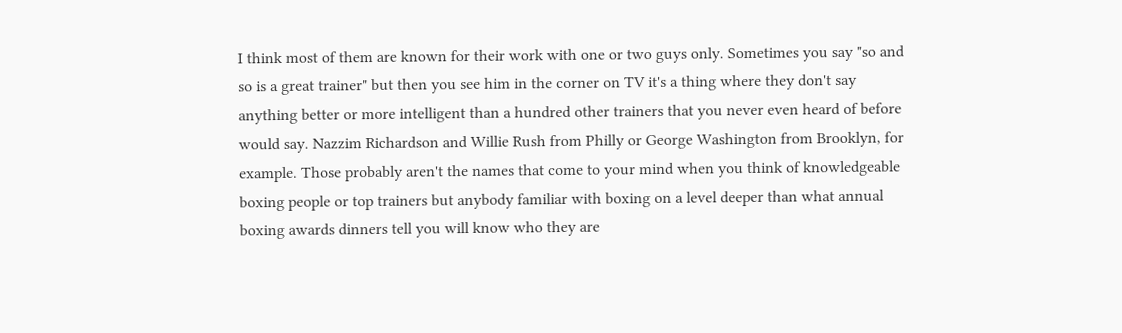I think most of them are known for their work with one or two guys only. Sometimes you say "so and so is a great trainer" but then you see him in the corner on TV it's a thing where they don't say anything better or more intelligent than a hundred other trainers that you never even heard of before would say. Nazzim Richardson and Willie Rush from Philly or George Washington from Brooklyn, for example. Those probably aren't the names that come to your mind when you think of knowledgeable boxing people or top trainers but anybody familiar with boxing on a level deeper than what annual boxing awards dinners tell you will know who they are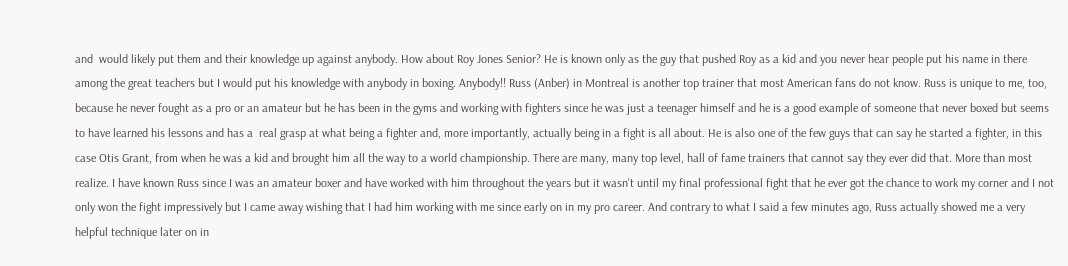and  would likely put them and their knowledge up against anybody. How about Roy Jones Senior? He is known only as the guy that pushed Roy as a kid and you never hear people put his name in there among the great teachers but I would put his knowledge with anybody in boxing. Anybody!! Russ (Anber) in Montreal is another top trainer that most American fans do not know. Russ is unique to me, too, because he never fought as a pro or an amateur but he has been in the gyms and working with fighters since he was just a teenager himself and he is a good example of someone that never boxed but seems to have learned his lessons and has a  real grasp at what being a fighter and, more importantly, actually being in a fight is all about. He is also one of the few guys that can say he started a fighter, in this case Otis Grant, from when he was a kid and brought him all the way to a world championship. There are many, many top level, hall of fame trainers that cannot say they ever did that. More than most realize. I have known Russ since I was an amateur boxer and have worked with him throughout the years but it wasn't until my final professional fight that he ever got the chance to work my corner and I not only won the fight impressively but I came away wishing that I had him working with me since early on in my pro career. And contrary to what I said a few minutes ago, Russ actually showed me a very helpful technique later on in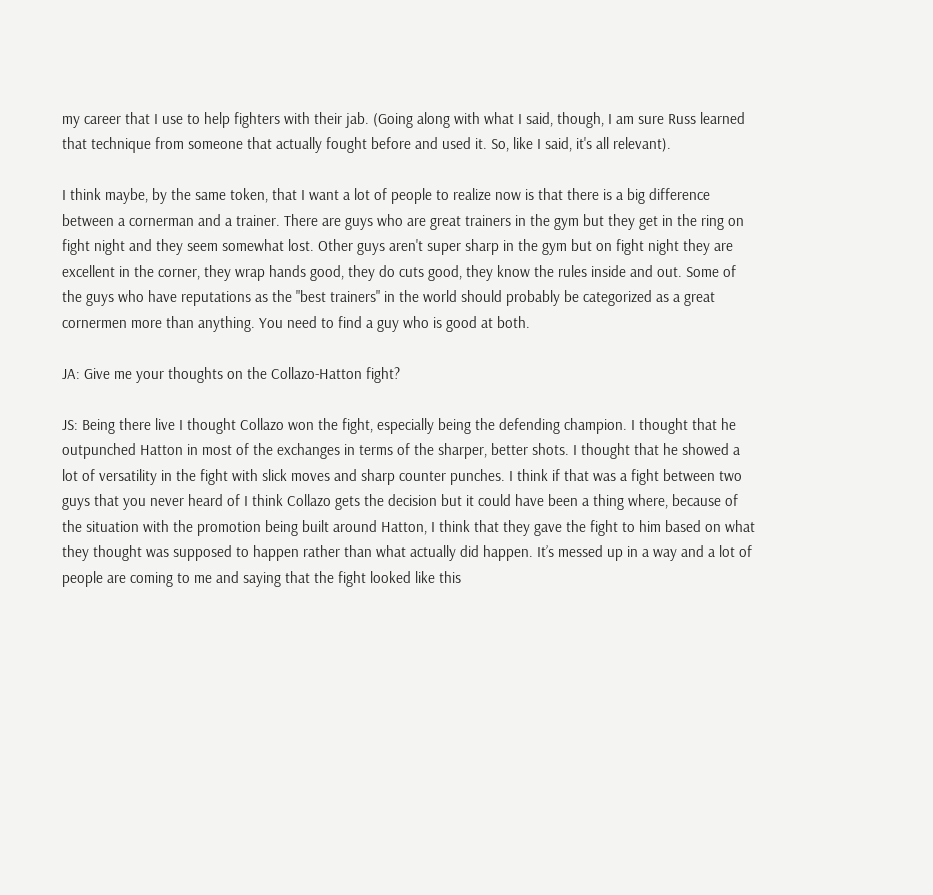my career that I use to help fighters with their jab. (Going along with what I said, though, I am sure Russ learned that technique from someone that actually fought before and used it. So, like I said, it's all relevant).

I think maybe, by the same token, that I want a lot of people to realize now is that there is a big difference between a cornerman and a trainer. There are guys who are great trainers in the gym but they get in the ring on fight night and they seem somewhat lost. Other guys aren't super sharp in the gym but on fight night they are excellent in the corner, they wrap hands good, they do cuts good, they know the rules inside and out. Some of the guys who have reputations as the "best trainers" in the world should probably be categorized as a great cornermen more than anything. You need to find a guy who is good at both.

JA: Give me your thoughts on the Collazo-Hatton fight?

JS: Being there live I thought Collazo won the fight, especially being the defending champion. I thought that he outpunched Hatton in most of the exchanges in terms of the sharper, better shots. I thought that he showed a lot of versatility in the fight with slick moves and sharp counter punches. I think if that was a fight between two guys that you never heard of I think Collazo gets the decision but it could have been a thing where, because of the situation with the promotion being built around Hatton, I think that they gave the fight to him based on what they thought was supposed to happen rather than what actually did happen. It’s messed up in a way and a lot of people are coming to me and saying that the fight looked like this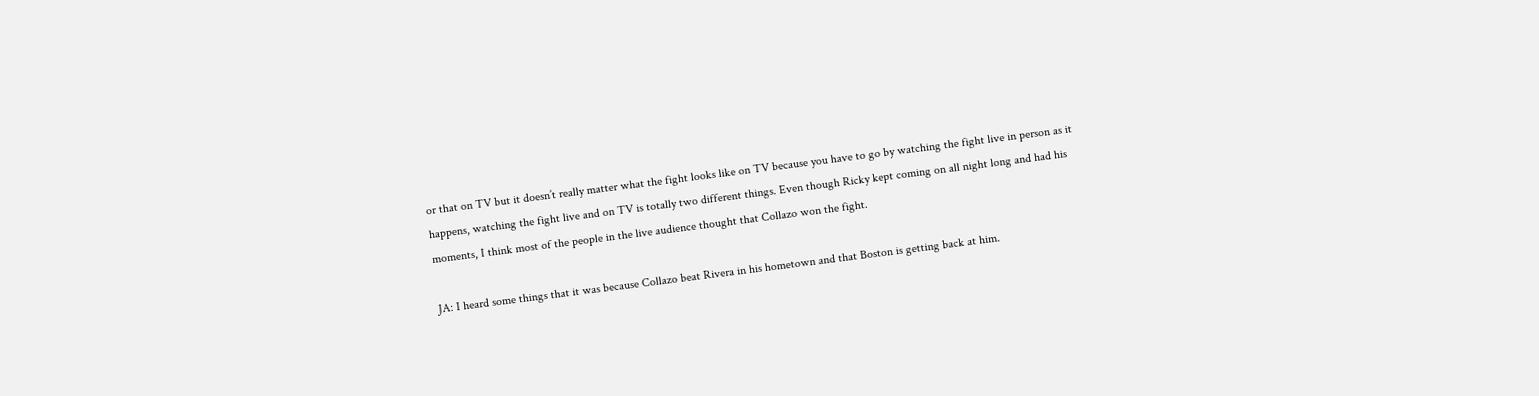or that on TV but it doesn’t really matter what the fight looks like on TV because you have to go by watching the fight live in person as it happens, watching the fight live and on TV is totally two different things. Even though Ricky kept coming on all night long and had his moments, I think most of the people in the live audience thought that Collazo won the fight.

JA: I heard some things that it was because Collazo beat Rivera in his hometown and that Boston is getting back at him.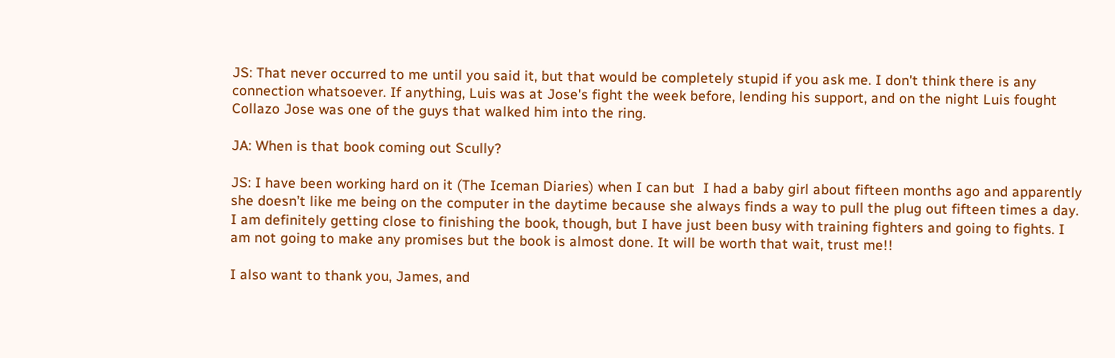JS: That never occurred to me until you said it, but that would be completely stupid if you ask me. I don't think there is any connection whatsoever. If anything, Luis was at Jose's fight the week before, lending his support, and on the night Luis fought Collazo Jose was one of the guys that walked him into the ring.

JA: When is that book coming out Scully?

JS: I have been working hard on it (The Iceman Diaries) when I can but  I had a baby girl about fifteen months ago and apparently she doesn’t like me being on the computer in the daytime because she always finds a way to pull the plug out fifteen times a day. I am definitely getting close to finishing the book, though, but I have just been busy with training fighters and going to fights. I am not going to make any promises but the book is almost done. It will be worth that wait, trust me!!

I also want to thank you, James, and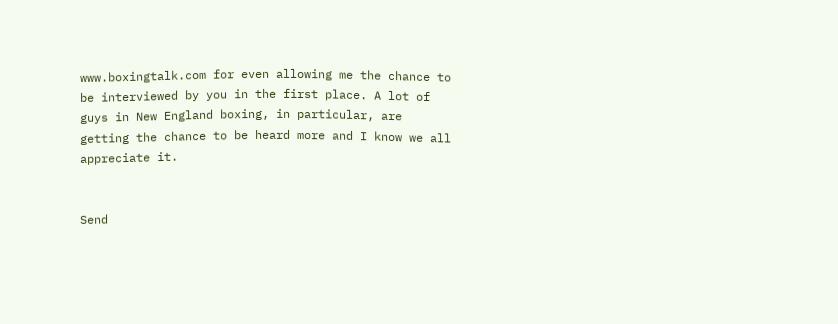www.boxingtalk.com for even allowing me the chance to be interviewed by you in the first place. A lot of guys in New England boxing, in particular, are getting the chance to be heard more and I know we all appreciate it.


Send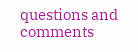questions and comments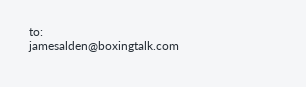to: jamesalden@boxingtalk.com